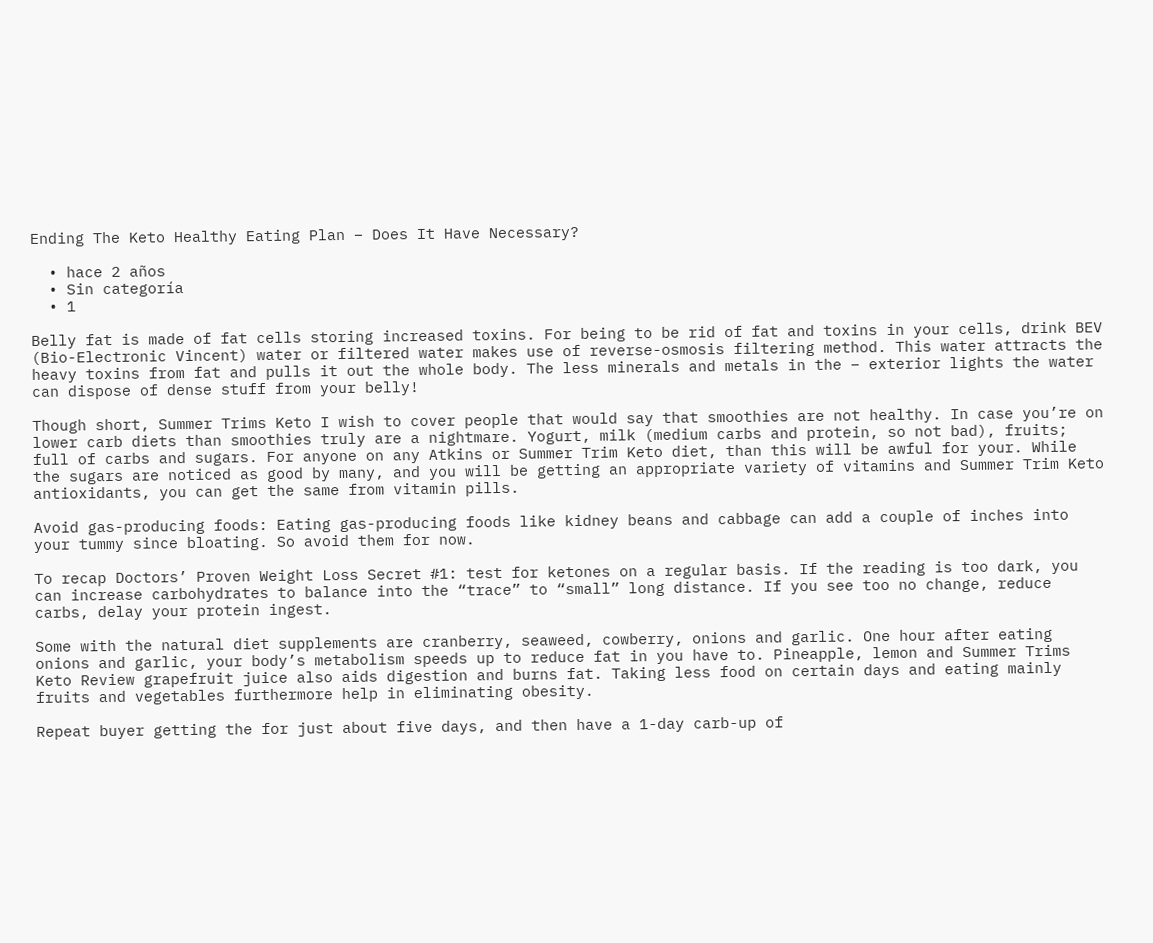Ending The Keto Healthy Eating Plan – Does It Have Necessary?

  • hace 2 años
  • Sin categoría
  • 1

Belly fat is made of fat cells storing increased toxins. For being to be rid of fat and toxins in your cells, drink BEV (Bio-Electronic Vincent) water or filtered water makes use of reverse-osmosis filtering method. This water attracts the heavy toxins from fat and pulls it out the whole body. The less minerals and metals in the – exterior lights the water can dispose of dense stuff from your belly!

Though short, Summer Trims Keto I wish to cover people that would say that smoothies are not healthy. In case you’re on lower carb diets than smoothies truly are a nightmare. Yogurt, milk (medium carbs and protein, so not bad), fruits; full of carbs and sugars. For anyone on any Atkins or Summer Trim Keto diet, than this will be awful for your. While the sugars are noticed as good by many, and you will be getting an appropriate variety of vitamins and Summer Trim Keto antioxidants, you can get the same from vitamin pills.

Avoid gas-producing foods: Eating gas-producing foods like kidney beans and cabbage can add a couple of inches into your tummy since bloating. So avoid them for now.

To recap Doctors’ Proven Weight Loss Secret #1: test for ketones on a regular basis. If the reading is too dark, you can increase carbohydrates to balance into the “trace” to “small” long distance. If you see too no change, reduce carbs, delay your protein ingest.

Some with the natural diet supplements are cranberry, seaweed, cowberry, onions and garlic. One hour after eating onions and garlic, your body’s metabolism speeds up to reduce fat in you have to. Pineapple, lemon and Summer Trims Keto Review grapefruit juice also aids digestion and burns fat. Taking less food on certain days and eating mainly fruits and vegetables furthermore help in eliminating obesity.

Repeat buyer getting the for just about five days, and then have a 1-day carb-up of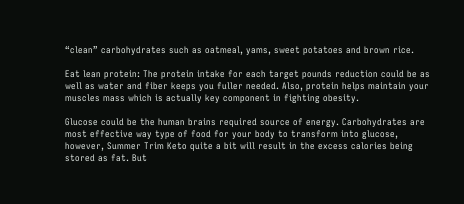“clean” carbohydrates such as oatmeal, yams, sweet potatoes and brown rice.

Eat lean protein: The protein intake for each target pounds reduction could be as well as water and fiber keeps you fuller needed. Also, protein helps maintain your muscles mass which is actually key component in fighting obesity.

Glucose could be the human brains required source of energy. Carbohydrates are most effective way type of food for your body to transform into glucose, however, Summer Trim Keto quite a bit will result in the excess calories being stored as fat. But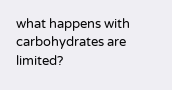what happens with carbohydrates are limited?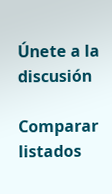Únete a la discusión

Comparar listados